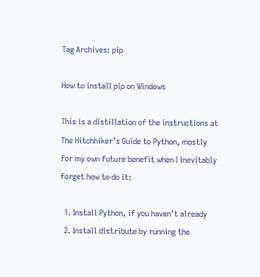Tag Archives: pip

How to install pip on Windows

This is a distillation of the instructions at The Hitchhiker’s Guide to Python, mostly for my own future benefit when I inevitably forget how to do it:

  1. Install Python, if you haven’t already
  2. Install distribute by running the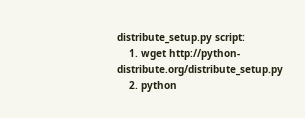distribute_setup.py script:
    1. wget http://python-distribute.org/distribute_setup.py
    2. python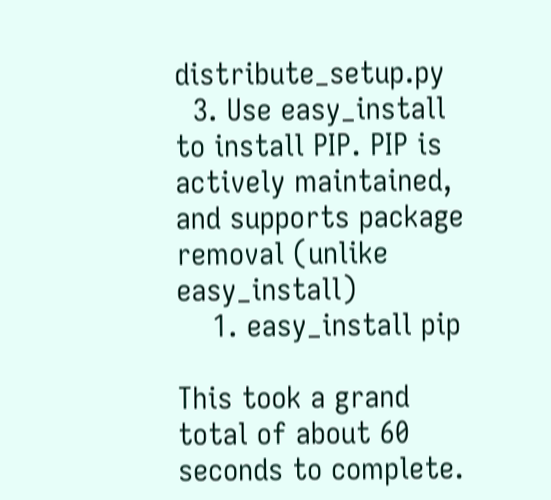distribute_setup.py
  3. Use easy_install to install PIP. PIP is actively maintained, and supports package removal (unlike easy_install)
    1. easy_install pip

This took a grand total of about 60 seconds to complete.